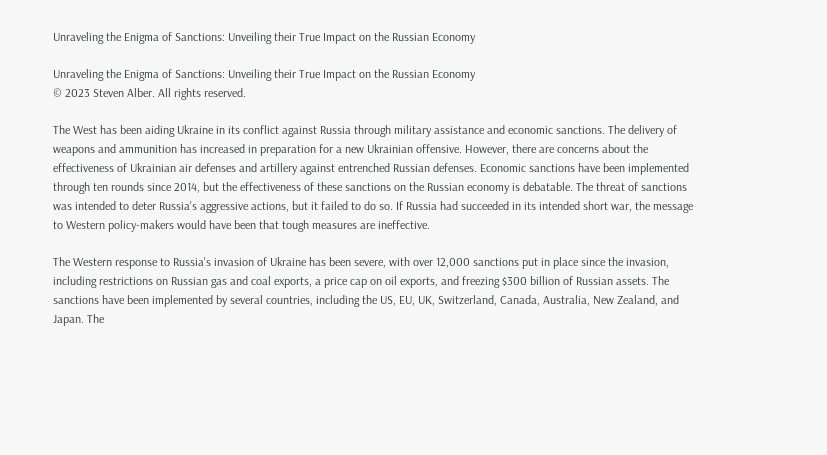Unraveling the Enigma of Sanctions: Unveiling their True Impact on the Russian Economy

Unraveling the Enigma of Sanctions: Unveiling their True Impact on the Russian Economy
© 2023 Steven Alber. All rights reserved.

The West has been aiding Ukraine in its conflict against Russia through military assistance and economic sanctions. The delivery of weapons and ammunition has increased in preparation for a new Ukrainian offensive. However, there are concerns about the effectiveness of Ukrainian air defenses and artillery against entrenched Russian defenses. Economic sanctions have been implemented through ten rounds since 2014, but the effectiveness of these sanctions on the Russian economy is debatable. The threat of sanctions was intended to deter Russia's aggressive actions, but it failed to do so. If Russia had succeeded in its intended short war, the message to Western policy-makers would have been that tough measures are ineffective.

The Western response to Russia's invasion of Ukraine has been severe, with over 12,000 sanctions put in place since the invasion, including restrictions on Russian gas and coal exports, a price cap on oil exports, and freezing $300 billion of Russian assets. The sanctions have been implemented by several countries, including the US, EU, UK, Switzerland, Canada, Australia, New Zealand, and Japan. The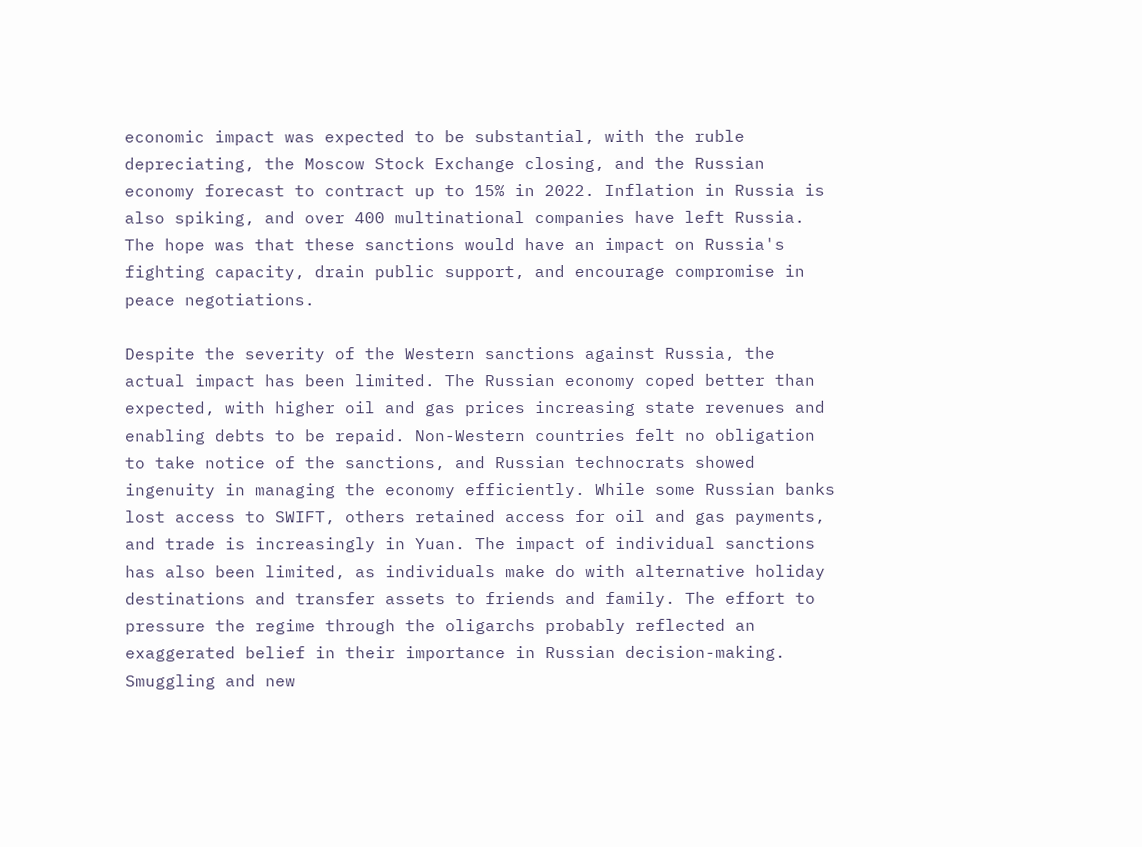economic impact was expected to be substantial, with the ruble depreciating, the Moscow Stock Exchange closing, and the Russian economy forecast to contract up to 15% in 2022. Inflation in Russia is also spiking, and over 400 multinational companies have left Russia. The hope was that these sanctions would have an impact on Russia's fighting capacity, drain public support, and encourage compromise in peace negotiations.

Despite the severity of the Western sanctions against Russia, the actual impact has been limited. The Russian economy coped better than expected, with higher oil and gas prices increasing state revenues and enabling debts to be repaid. Non-Western countries felt no obligation to take notice of the sanctions, and Russian technocrats showed ingenuity in managing the economy efficiently. While some Russian banks lost access to SWIFT, others retained access for oil and gas payments, and trade is increasingly in Yuan. The impact of individual sanctions has also been limited, as individuals make do with alternative holiday destinations and transfer assets to friends and family. The effort to pressure the regime through the oligarchs probably reflected an exaggerated belief in their importance in Russian decision-making. Smuggling and new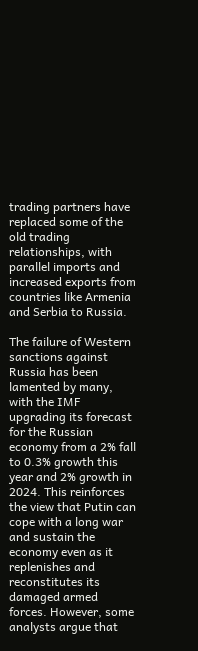trading partners have replaced some of the old trading relationships, with parallel imports and increased exports from countries like Armenia and Serbia to Russia.

The failure of Western sanctions against Russia has been lamented by many, with the IMF upgrading its forecast for the Russian economy from a 2% fall to 0.3% growth this year and 2% growth in 2024. This reinforces the view that Putin can cope with a long war and sustain the economy even as it replenishes and reconstitutes its damaged armed forces. However, some analysts argue that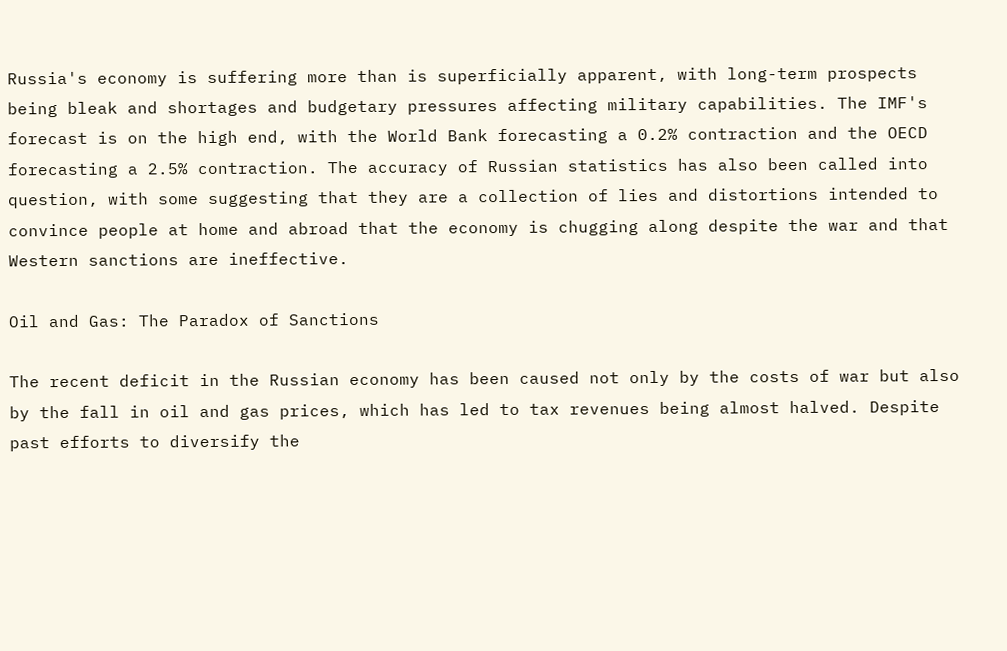Russia's economy is suffering more than is superficially apparent, with long-term prospects being bleak and shortages and budgetary pressures affecting military capabilities. The IMF's forecast is on the high end, with the World Bank forecasting a 0.2% contraction and the OECD forecasting a 2.5% contraction. The accuracy of Russian statistics has also been called into question, with some suggesting that they are a collection of lies and distortions intended to convince people at home and abroad that the economy is chugging along despite the war and that Western sanctions are ineffective.

Oil and Gas: The Paradox of Sanctions

The recent deficit in the Russian economy has been caused not only by the costs of war but also by the fall in oil and gas prices, which has led to tax revenues being almost halved. Despite past efforts to diversify the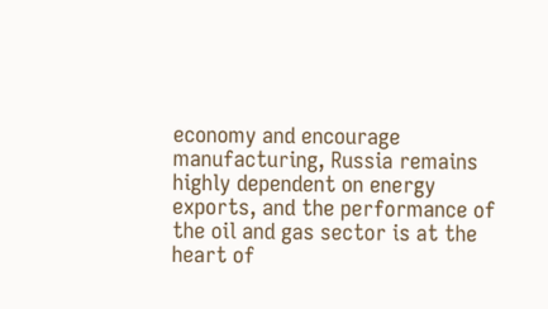economy and encourage manufacturing, Russia remains highly dependent on energy exports, and the performance of the oil and gas sector is at the heart of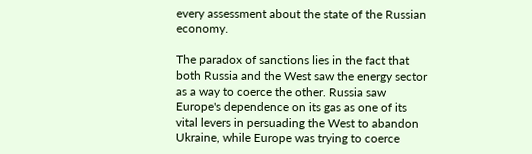every assessment about the state of the Russian economy.

The paradox of sanctions lies in the fact that both Russia and the West saw the energy sector as a way to coerce the other. Russia saw Europe's dependence on its gas as one of its vital levers in persuading the West to abandon Ukraine, while Europe was trying to coerce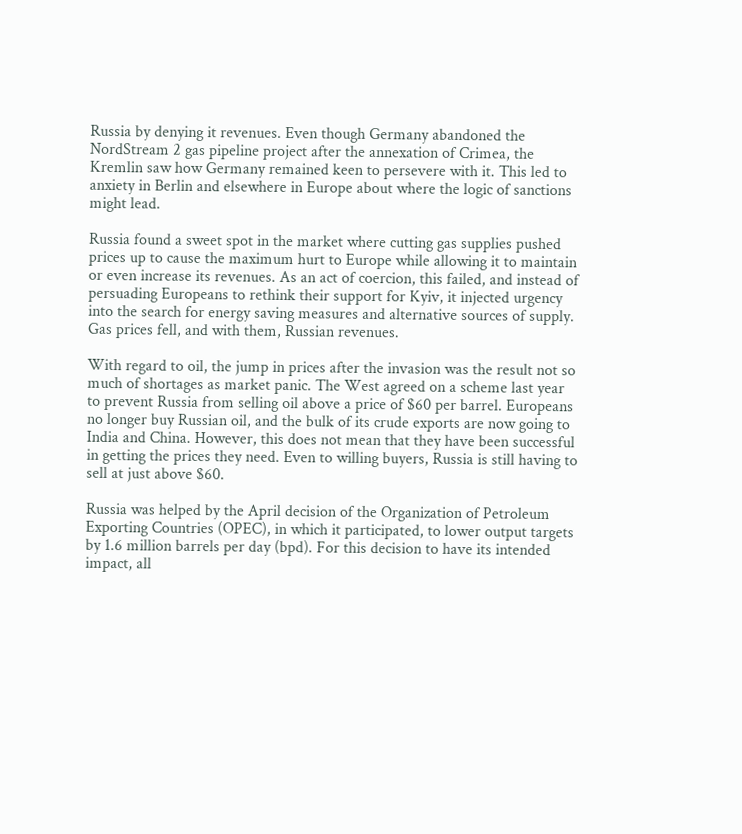Russia by denying it revenues. Even though Germany abandoned the NordStream 2 gas pipeline project after the annexation of Crimea, the Kremlin saw how Germany remained keen to persevere with it. This led to anxiety in Berlin and elsewhere in Europe about where the logic of sanctions might lead.

Russia found a sweet spot in the market where cutting gas supplies pushed prices up to cause the maximum hurt to Europe while allowing it to maintain or even increase its revenues. As an act of coercion, this failed, and instead of persuading Europeans to rethink their support for Kyiv, it injected urgency into the search for energy saving measures and alternative sources of supply. Gas prices fell, and with them, Russian revenues.

With regard to oil, the jump in prices after the invasion was the result not so much of shortages as market panic. The West agreed on a scheme last year to prevent Russia from selling oil above a price of $60 per barrel. Europeans no longer buy Russian oil, and the bulk of its crude exports are now going to India and China. However, this does not mean that they have been successful in getting the prices they need. Even to willing buyers, Russia is still having to sell at just above $60.

Russia was helped by the April decision of the Organization of Petroleum Exporting Countries (OPEC), in which it participated, to lower output targets by 1.6 million barrels per day (bpd). For this decision to have its intended impact, all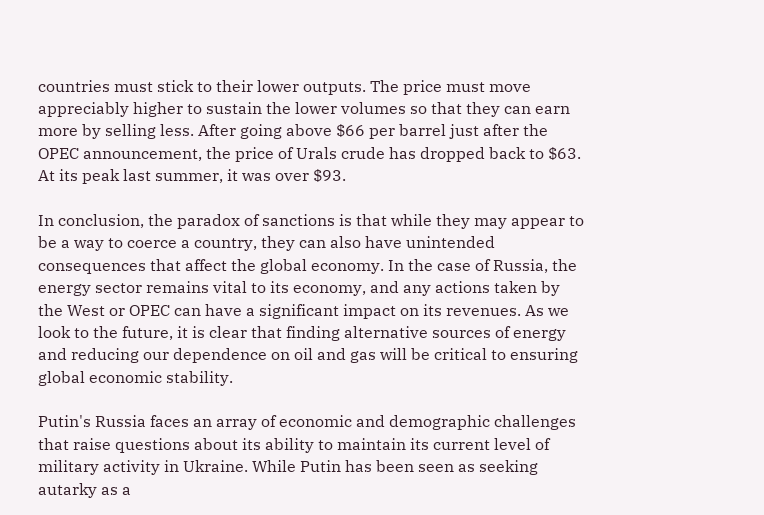countries must stick to their lower outputs. The price must move appreciably higher to sustain the lower volumes so that they can earn more by selling less. After going above $66 per barrel just after the OPEC announcement, the price of Urals crude has dropped back to $63. At its peak last summer, it was over $93.

In conclusion, the paradox of sanctions is that while they may appear to be a way to coerce a country, they can also have unintended consequences that affect the global economy. In the case of Russia, the energy sector remains vital to its economy, and any actions taken by the West or OPEC can have a significant impact on its revenues. As we look to the future, it is clear that finding alternative sources of energy and reducing our dependence on oil and gas will be critical to ensuring global economic stability.

Putin's Russia faces an array of economic and demographic challenges that raise questions about its ability to maintain its current level of military activity in Ukraine. While Putin has been seen as seeking autarky as a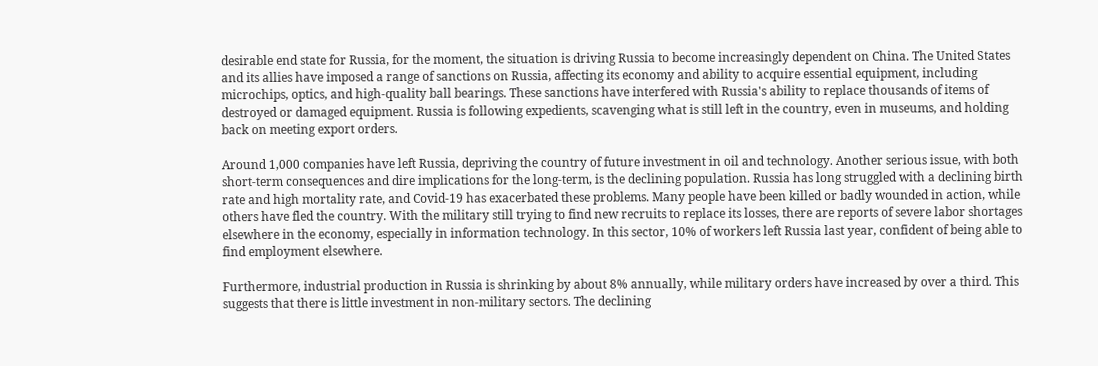desirable end state for Russia, for the moment, the situation is driving Russia to become increasingly dependent on China. The United States and its allies have imposed a range of sanctions on Russia, affecting its economy and ability to acquire essential equipment, including microchips, optics, and high-quality ball bearings. These sanctions have interfered with Russia's ability to replace thousands of items of destroyed or damaged equipment. Russia is following expedients, scavenging what is still left in the country, even in museums, and holding back on meeting export orders.

Around 1,000 companies have left Russia, depriving the country of future investment in oil and technology. Another serious issue, with both short-term consequences and dire implications for the long-term, is the declining population. Russia has long struggled with a declining birth rate and high mortality rate, and Covid-19 has exacerbated these problems. Many people have been killed or badly wounded in action, while others have fled the country. With the military still trying to find new recruits to replace its losses, there are reports of severe labor shortages elsewhere in the economy, especially in information technology. In this sector, 10% of workers left Russia last year, confident of being able to find employment elsewhere.

Furthermore, industrial production in Russia is shrinking by about 8% annually, while military orders have increased by over a third. This suggests that there is little investment in non-military sectors. The declining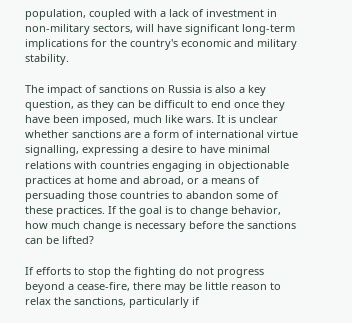population, coupled with a lack of investment in non-military sectors, will have significant long-term implications for the country's economic and military stability.

The impact of sanctions on Russia is also a key question, as they can be difficult to end once they have been imposed, much like wars. It is unclear whether sanctions are a form of international virtue signalling, expressing a desire to have minimal relations with countries engaging in objectionable practices at home and abroad, or a means of persuading those countries to abandon some of these practices. If the goal is to change behavior, how much change is necessary before the sanctions can be lifted?

If efforts to stop the fighting do not progress beyond a cease-fire, there may be little reason to relax the sanctions, particularly if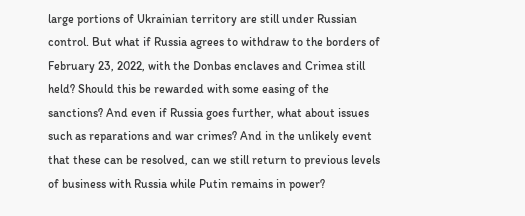large portions of Ukrainian territory are still under Russian control. But what if Russia agrees to withdraw to the borders of February 23, 2022, with the Donbas enclaves and Crimea still held? Should this be rewarded with some easing of the sanctions? And even if Russia goes further, what about issues such as reparations and war crimes? And in the unlikely event that these can be resolved, can we still return to previous levels of business with Russia while Putin remains in power?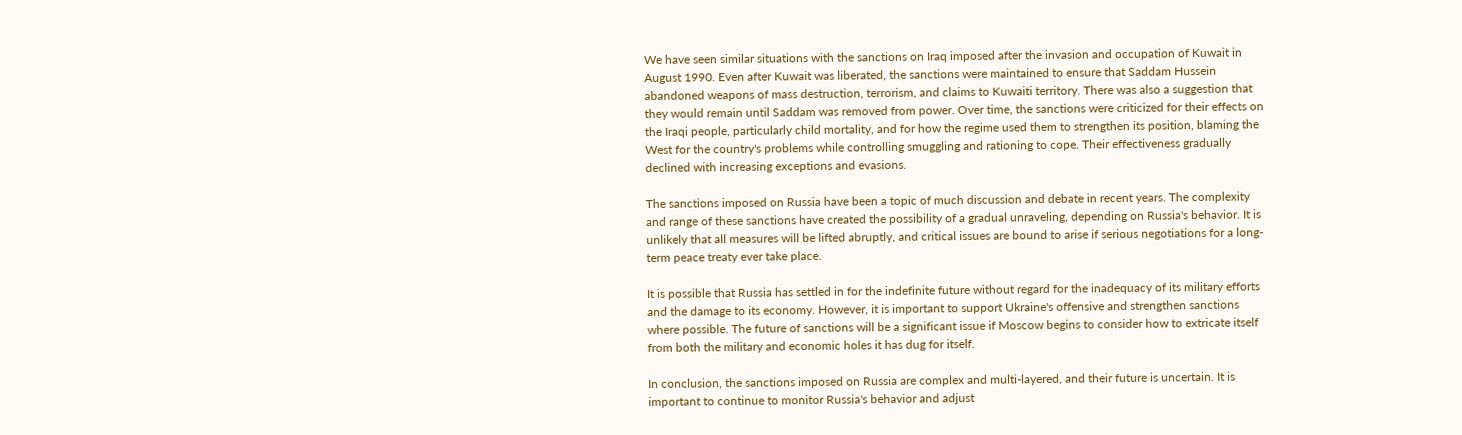We have seen similar situations with the sanctions on Iraq imposed after the invasion and occupation of Kuwait in August 1990. Even after Kuwait was liberated, the sanctions were maintained to ensure that Saddam Hussein abandoned weapons of mass destruction, terrorism, and claims to Kuwaiti territory. There was also a suggestion that they would remain until Saddam was removed from power. Over time, the sanctions were criticized for their effects on the Iraqi people, particularly child mortality, and for how the regime used them to strengthen its position, blaming the West for the country's problems while controlling smuggling and rationing to cope. Their effectiveness gradually declined with increasing exceptions and evasions.

The sanctions imposed on Russia have been a topic of much discussion and debate in recent years. The complexity and range of these sanctions have created the possibility of a gradual unraveling, depending on Russia's behavior. It is unlikely that all measures will be lifted abruptly, and critical issues are bound to arise if serious negotiations for a long-term peace treaty ever take place.

It is possible that Russia has settled in for the indefinite future without regard for the inadequacy of its military efforts and the damage to its economy. However, it is important to support Ukraine's offensive and strengthen sanctions where possible. The future of sanctions will be a significant issue if Moscow begins to consider how to extricate itself from both the military and economic holes it has dug for itself.

In conclusion, the sanctions imposed on Russia are complex and multi-layered, and their future is uncertain. It is important to continue to monitor Russia's behavior and adjust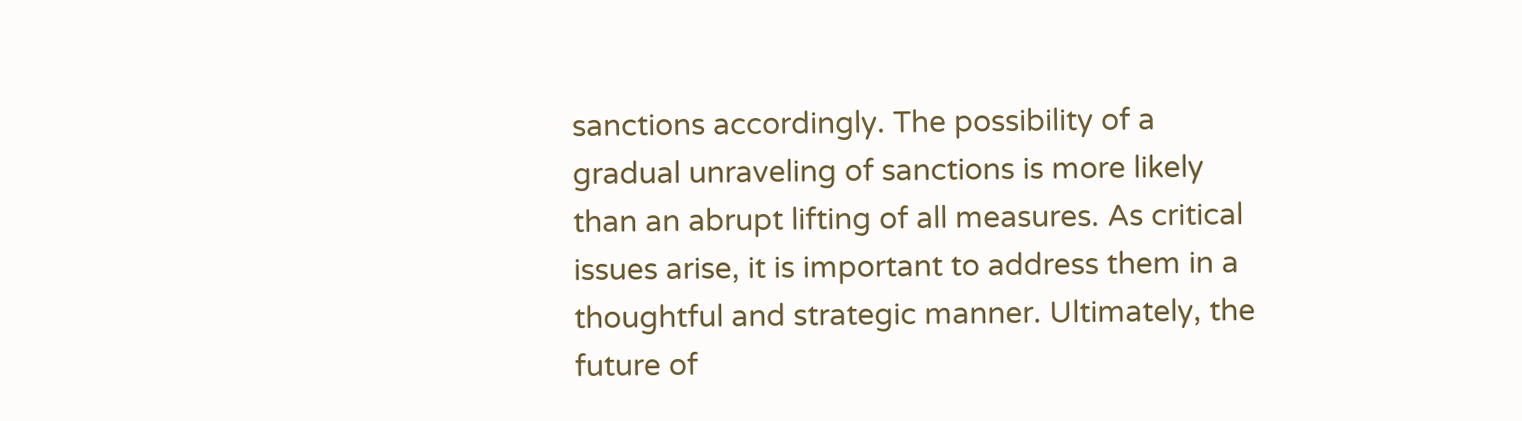sanctions accordingly. The possibility of a gradual unraveling of sanctions is more likely than an abrupt lifting of all measures. As critical issues arise, it is important to address them in a thoughtful and strategic manner. Ultimately, the future of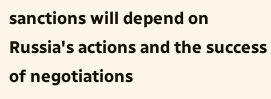sanctions will depend on Russia's actions and the success of negotiations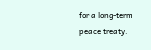for a long-term peace treaty.